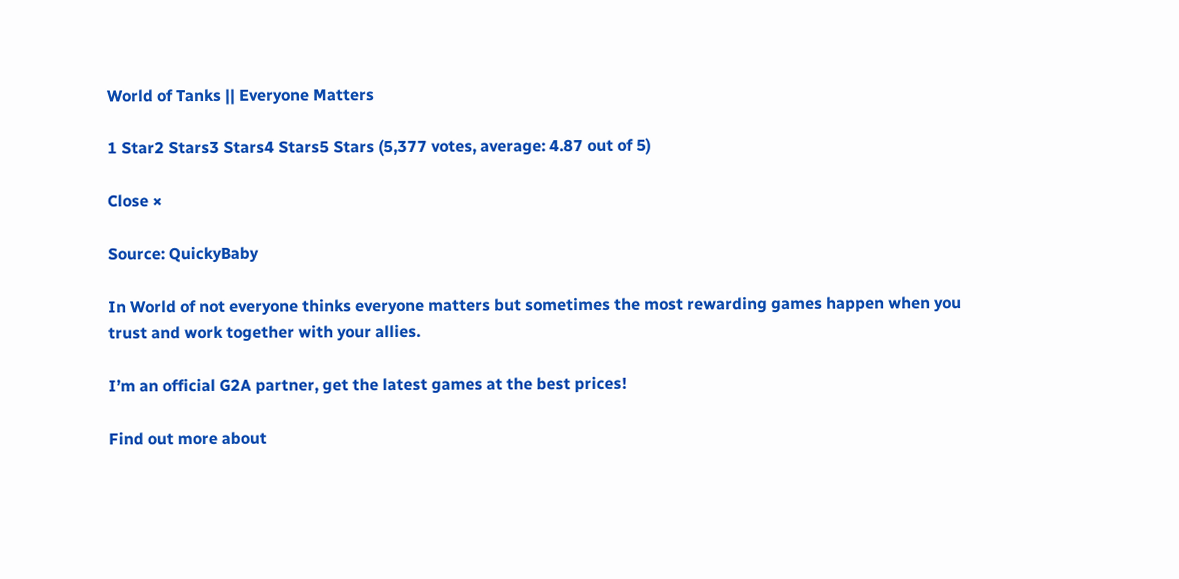World of Tanks || Everyone Matters

1 Star2 Stars3 Stars4 Stars5 Stars (5,377 votes, average: 4.87 out of 5)

Close ×

Source: QuickyBaby

In World of not everyone thinks everyone matters but sometimes the most rewarding games happen when you trust and work together with your allies.

I’m an official G2A partner, get the latest games at the best prices!

Find out more about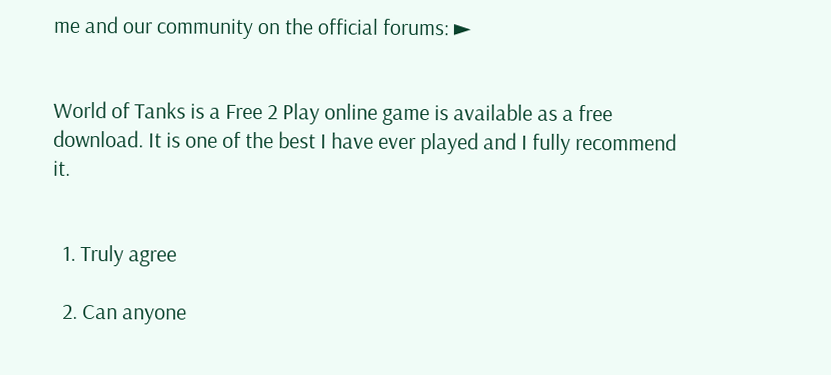me and our community on the official forums: ►


World of Tanks is a Free 2 Play online game is available as a free download. It is one of the best I have ever played and I fully recommend it.


  1. Truly agree

  2. Can anyone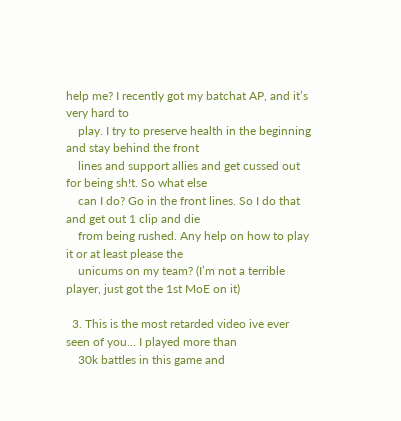help me? I recently got my batchat AP, and it’s very hard to
    play. I try to preserve health in the beginning and stay behind the front
    lines and support allies and get cussed out for being sh!t. So what else
    can I do? Go in the front lines. So I do that and get out 1 clip and die
    from being rushed. Any help on how to play it or at least please the
    unicums on my team? (I’m not a terrible player, just got the 1st MoE on it)

  3. This is the most retarded video ive ever seen of you… I played more than
    30k battles in this game and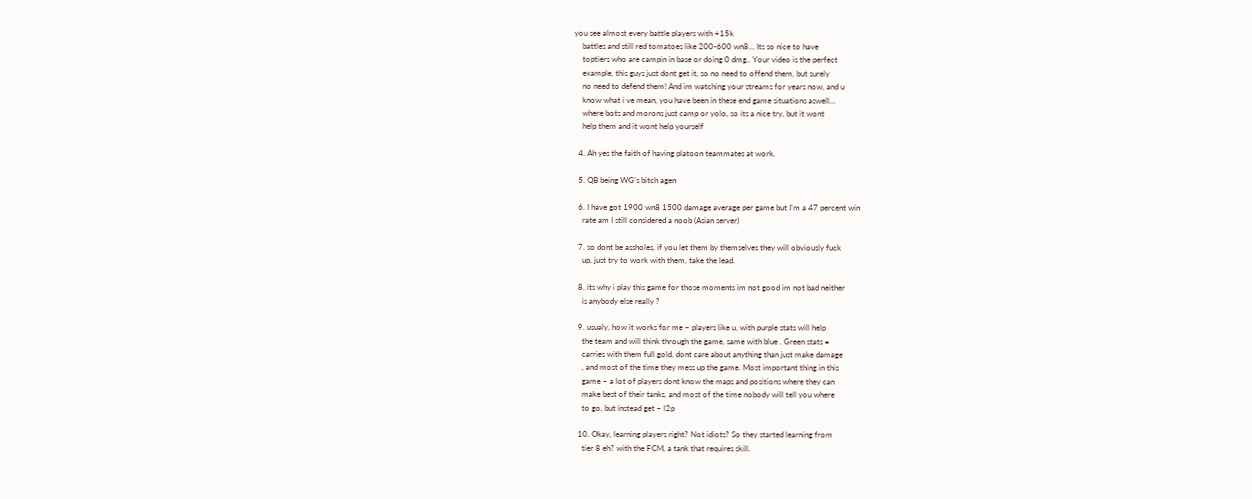you see almost every battle players with +15k
    battles and still red tomatoes like 200-600 wn8… Its so nice to have
    toptiers who are campin in base or doing 0 dmg.. Your video is the perfect
    example, this guys just dont get it, so no need to offend them, but surely
    no need to defend them! And im watching your streams for years now, and u
    know what i ve mean, you have been in these end game situations aswell…
    where bots and morons just camp or yolo, so its a nice try, but it wont
    help them and it wont help yourself

  4. Ah yes the faith of having platoon teammates at work.

  5. QB being WG’s bitch agen

  6. I have got 1900 wn8 1500 damage average per game but I’m a 47 percent win
    rate am I still considered a noob (Asian server)

  7. so dont be assholes, if you let them by themselves they will obviously fuck
    up, just try to work with them, take the lead.

  8. its why i play this game for those moments im not good im not bad neither
    is anybody else really ?

  9. usualy, how it works for me – players like u, with purple stats will help
    the team and will think through the game, same with blue . Green stats =
    carries with them full gold, dont care about anything than just make damage
    , and most of the time they mess up the game. Most important thing in this
    game – a lot of players dont know the maps and positions where they can
    make best of their tanks, and most of the time nobody will tell you where
    to go, but instead get – l2p

  10. Okay, learning players right? Not idiots? So they started learning from
    tier 8 eh? with the FCM, a tank that requires skill.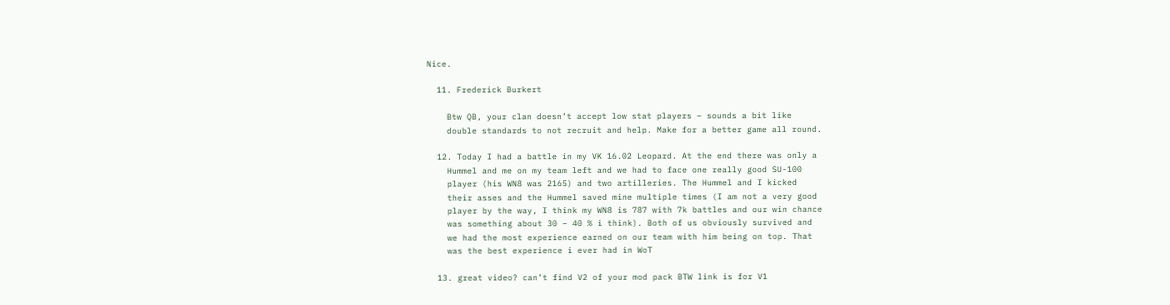Nice.

  11. Frederick Burkert

    Btw QB, your clan doesn’t accept low stat players – sounds a bit like
    double standards to not recruit and help. Make for a better game all round.

  12. Today I had a battle in my VK 16.02 Leopard. At the end there was only a
    Hummel and me on my team left and we had to face one really good SU-100
    player (his WN8 was 2165) and two artilleries. The Hummel and I kicked
    their asses and the Hummel saved mine multiple times (I am not a very good
    player by the way, I think my WN8 is 787 with 7k battles and our win chance
    was something about 30 – 40 % i think). Both of us obviously survived and
    we had the most experience earned on our team with him being on top. That
    was the best experience i ever had in WoT

  13. great video? can’t find V2 of your mod pack BTW link is for V1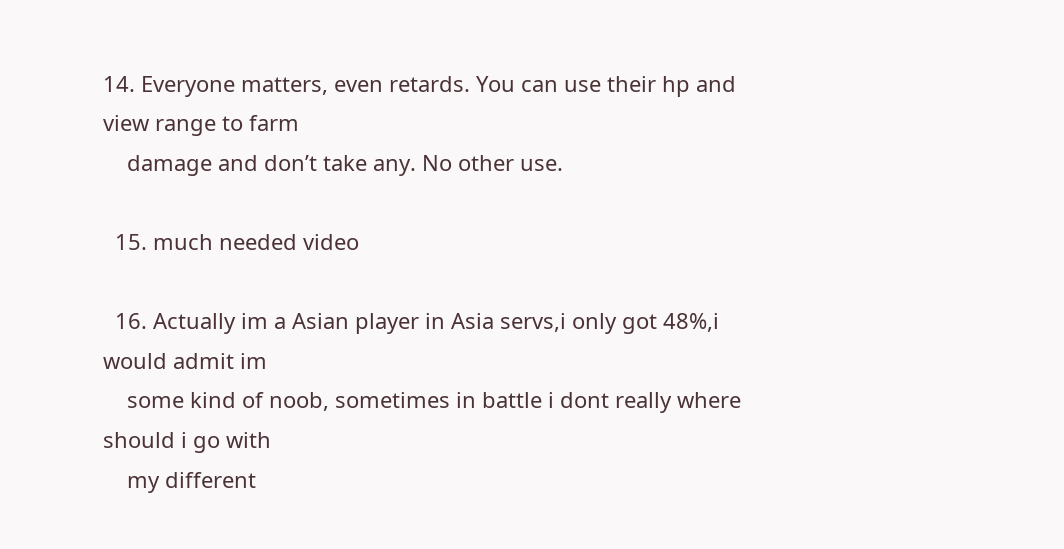14. Everyone matters, even retards. You can use their hp and view range to farm
    damage and don’t take any. No other use.

  15. much needed video

  16. Actually im a Asian player in Asia servs,i only got 48%,i would admit im
    some kind of noob, sometimes in battle i dont really where should i go with
    my different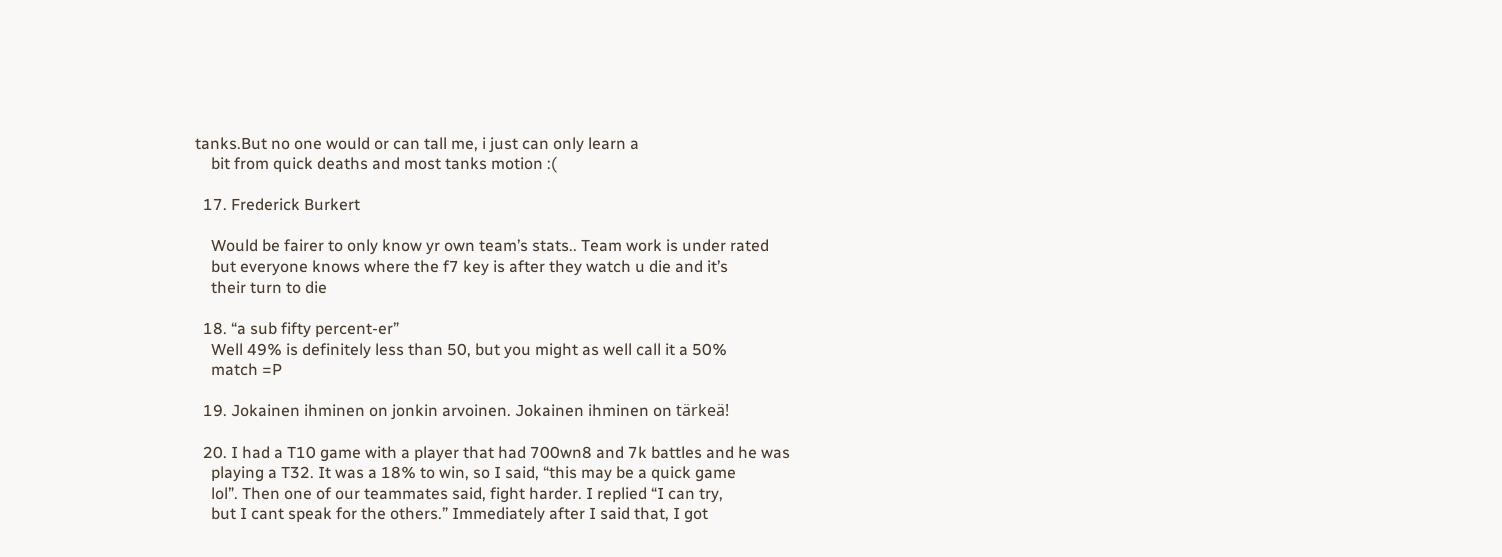tanks.But no one would or can tall me, i just can only learn a
    bit from quick deaths and most tanks motion :(

  17. Frederick Burkert

    Would be fairer to only know yr own team’s stats.. Team work is under rated
    but everyone knows where the f7 key is after they watch u die and it’s
    their turn to die

  18. “a sub fifty percent-er”
    Well 49% is definitely less than 50, but you might as well call it a 50%
    match =P

  19. Jokainen ihminen on jonkin arvoinen. Jokainen ihminen on tärkeä!

  20. I had a T10 game with a player that had 700wn8 and 7k battles and he was
    playing a T32. It was a 18% to win, so I said, “this may be a quick game
    lol”. Then one of our teammates said, fight harder. I replied “I can try,
    but I cant speak for the others.” Immediately after I said that, I got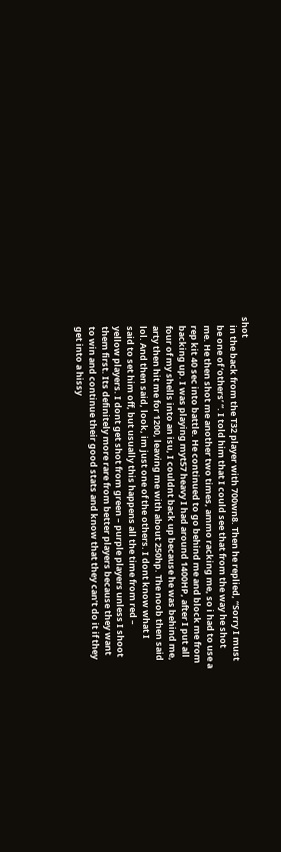shot
    in the back from the T32 player with 700wn8. Then he replied, “Sorry I must
    be one of ‘others’ “. I told him that I could see that from the way he shot
    me. He then shot me another two times, ammo racking me, so i had to use a
    rep kit 40 sec into battle. He continued to go behind me and block me from
    backing up. I was playing myt57 heavy I had around 1400HP, after I put all
    four of my shells into an isu, I couldnt back up because he was behind me,
    arty then hit me for 1200, leaving me with about 250hp. The noob then said
    lol. And then said, look, im just one of the others. I dont know what I
    said to set him off, but usually this happens all the time from red –
    yellow players. I dont get shot from green – purple players unless I shoot
    them first. Its definitely more rare from better players because they want
    to win and continue their good stats and know that they can’t do it if they
    get into a hissy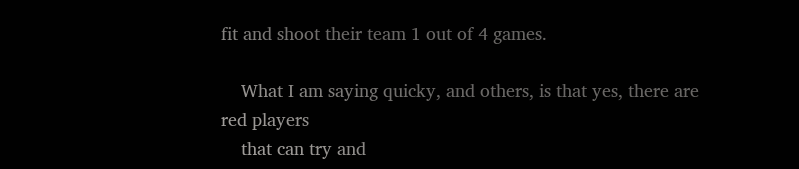fit and shoot their team 1 out of 4 games.

    What I am saying quicky, and others, is that yes, there are red players
    that can try and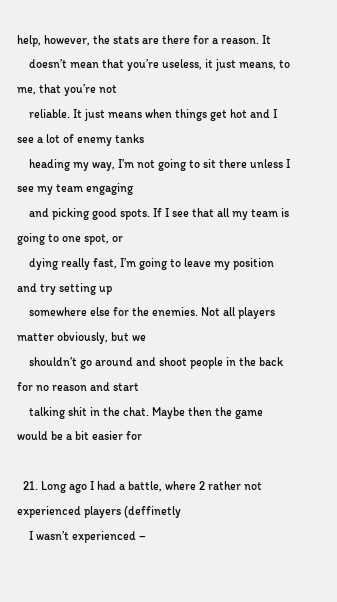help, however, the stats are there for a reason. It
    doesn’t mean that you’re useless, it just means, to me, that you’re not
    reliable. It just means when things get hot and I see a lot of enemy tanks
    heading my way, I’m not going to sit there unless I see my team engaging
    and picking good spots. If I see that all my team is going to one spot, or
    dying really fast, I’m going to leave my position and try setting up
    somewhere else for the enemies. Not all players matter obviously, but we
    shouldn’t go around and shoot people in the back for no reason and start
    talking shit in the chat. Maybe then the game would be a bit easier for

  21. Long ago I had a battle, where 2 rather not experienced players (deffinetly
    I wasn’t experienced –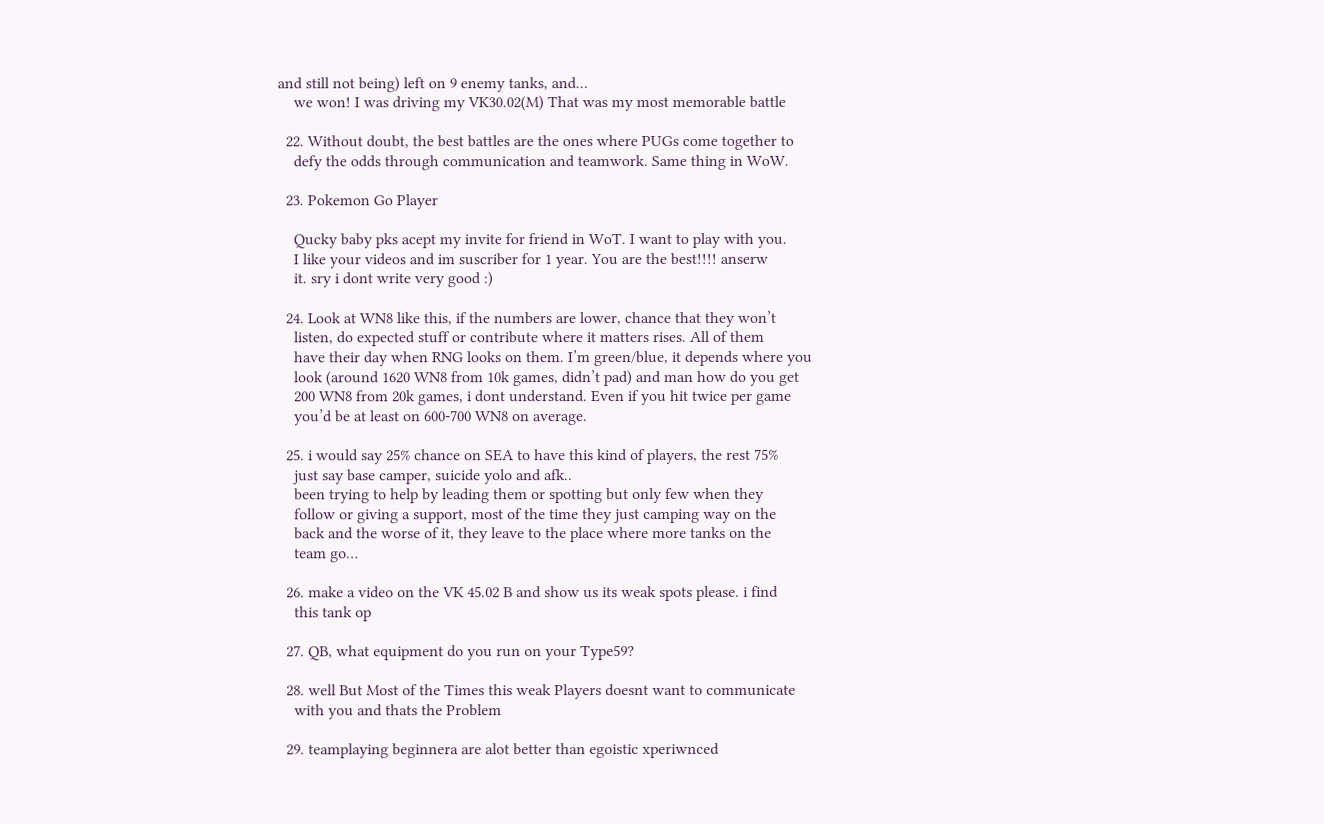and still not being) left on 9 enemy tanks, and…
    we won! I was driving my VK30.02(M) That was my most memorable battle

  22. Without doubt, the best battles are the ones where PUGs come together to
    defy the odds through communication and teamwork. Same thing in WoW.

  23. Pokemon Go Player

    Qucky baby pks acept my invite for friend in WoT. I want to play with you.
    I like your videos and im suscriber for 1 year. You are the best!!!! anserw
    it. sry i dont write very good :)

  24. Look at WN8 like this, if the numbers are lower, chance that they won’t
    listen, do expected stuff or contribute where it matters rises. All of them
    have their day when RNG looks on them. I’m green/blue, it depends where you
    look (around 1620 WN8 from 10k games, didn’t pad) and man how do you get
    200 WN8 from 20k games, i dont understand. Even if you hit twice per game
    you’d be at least on 600-700 WN8 on average.

  25. i would say 25% chance on SEA to have this kind of players, the rest 75%
    just say base camper, suicide yolo and afk..
    been trying to help by leading them or spotting but only few when they
    follow or giving a support, most of the time they just camping way on the
    back and the worse of it, they leave to the place where more tanks on the
    team go…

  26. make a video on the VK 45.02 B and show us its weak spots please. i find
    this tank op

  27. QB, what equipment do you run on your Type59?

  28. well But Most of the Times this weak Players doesnt want to communicate
    with you and thats the Problem

  29. teamplaying beginnera are alot better than egoistic xperiwnced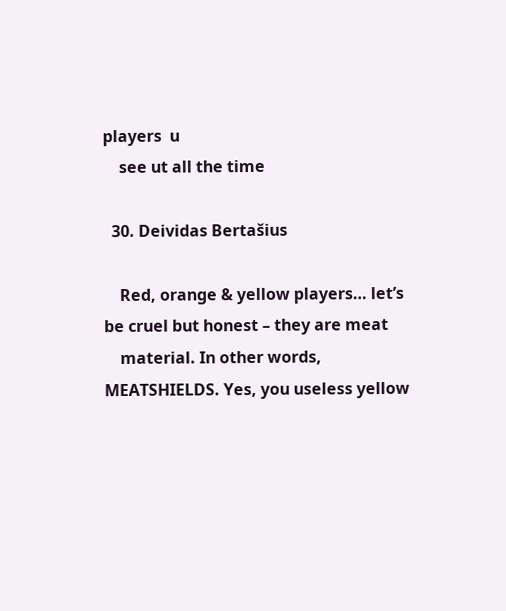players  u
    see ut all the time

  30. Deividas Bertašius

    Red, orange & yellow players… let’s be cruel but honest – they are meat
    material. In other words, MEATSHIELDS. Yes, you useless yellow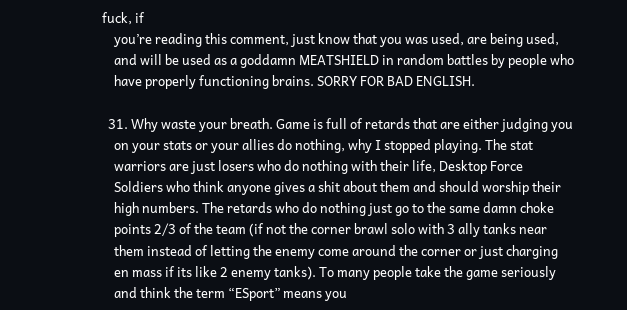fuck, if
    you’re reading this comment, just know that you was used, are being used,
    and will be used as a goddamn MEATSHIELD in random battles by people who
    have properly functioning brains. SORRY FOR BAD ENGLISH.

  31. Why waste your breath. Game is full of retards that are either judging you
    on your stats or your allies do nothing, why I stopped playing. The stat
    warriors are just losers who do nothing with their life, Desktop Force
    Soldiers who think anyone gives a shit about them and should worship their
    high numbers. The retards who do nothing just go to the same damn choke
    points 2/3 of the team (if not the corner brawl solo with 3 ally tanks near
    them instead of letting the enemy come around the corner or just charging
    en mass if its like 2 enemy tanks). To many people take the game seriously
    and think the term “ESport” means you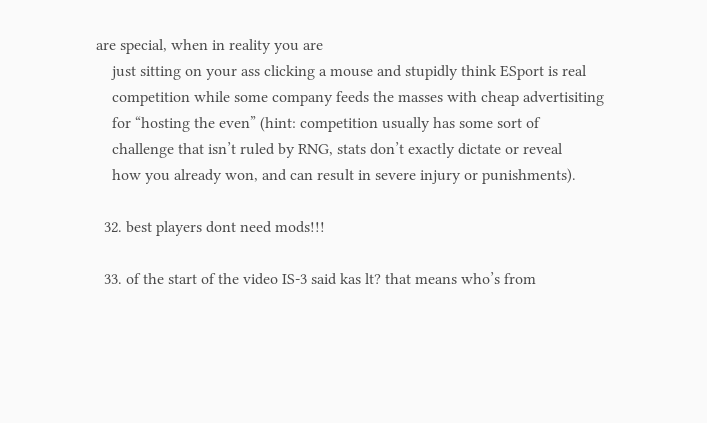are special, when in reality you are
    just sitting on your ass clicking a mouse and stupidly think ESport is real
    competition while some company feeds the masses with cheap advertisiting
    for “hosting the even” (hint: competition usually has some sort of
    challenge that isn’t ruled by RNG, stats don’t exactly dictate or reveal
    how you already won, and can result in severe injury or punishments).

  32. best players dont need mods!!!

  33. of the start of the video IS-3 said kas lt? that means who’s from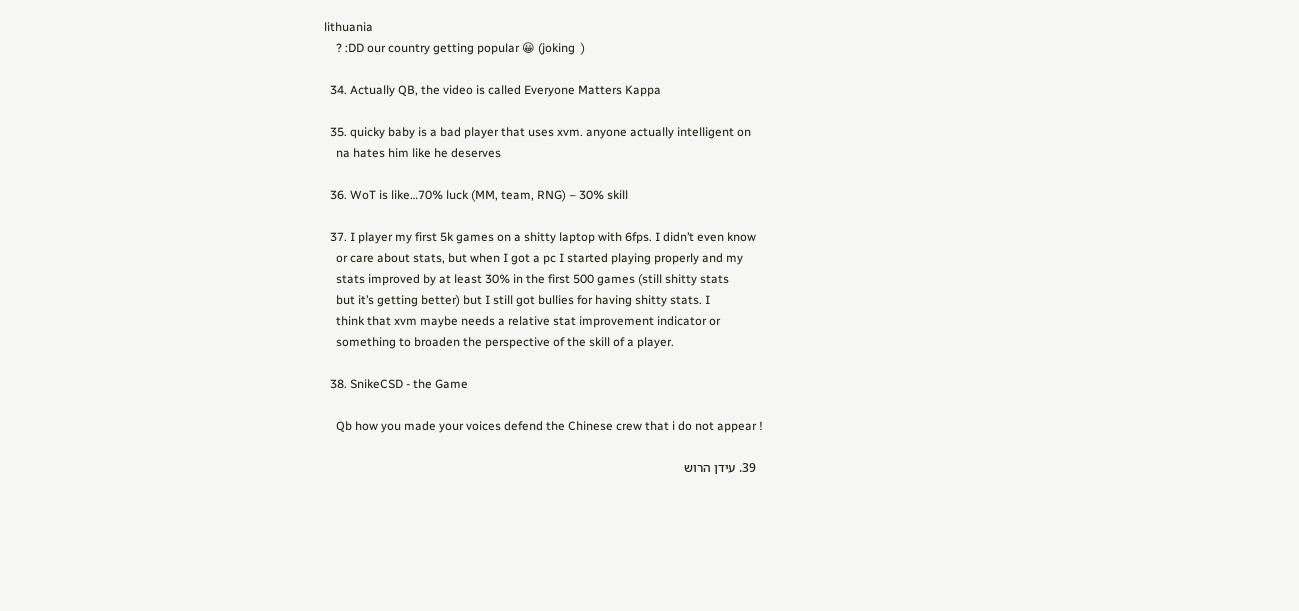lithuania
    ? :DD our country getting popular 😀 (joking  )

  34. Actually QB, the video is called Everyone Matters Kappa

  35. quicky baby is a bad player that uses xvm. anyone actually intelligent on
    na hates him like he deserves

  36. WoT is like…70% luck (MM, team, RNG) – 30% skill

  37. I player my first 5k games on a shitty laptop with 6fps. I didn’t even know
    or care about stats, but when I got a pc I started playing properly and my
    stats improved by at least 30% in the first 500 games (still shitty stats
    but it’s getting better) but I still got bullies for having shitty stats. I
    think that xvm maybe needs a relative stat improvement indicator or
    something to broaden the perspective of the skill of a player.

  38. SnikeCSD - the Game

    Qb how you made your voices defend the Chinese crew that i do not appear !

  39. עידן הרוש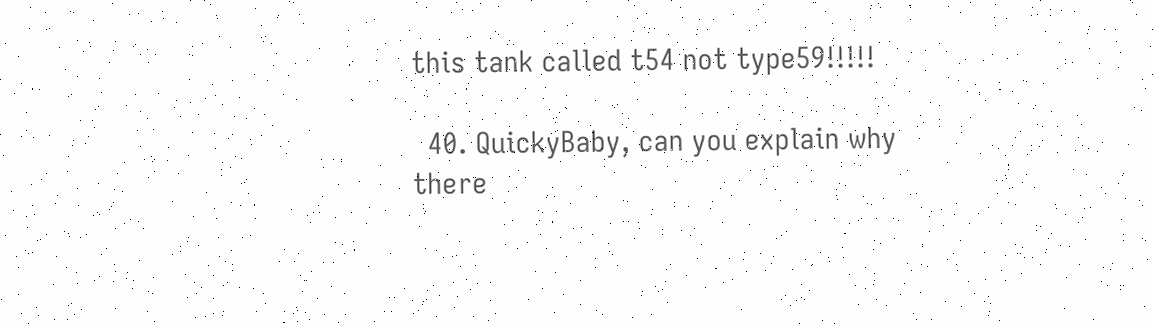this tank called t54 not type59!!!!!

  40. QuickyBaby, can you explain why there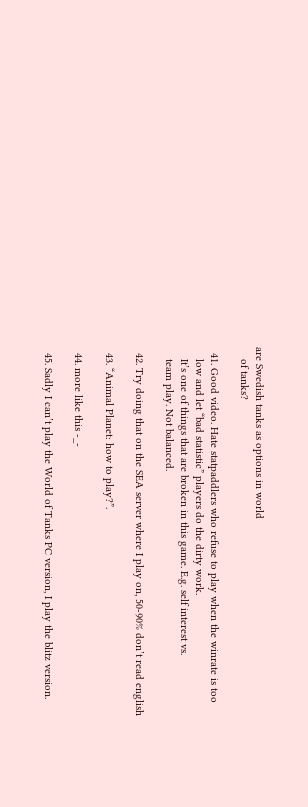are Swedish tanks as options in world
    of tanks?

  41. Good video. Hate statpaddlers who refuse to play when the winrate is too
    low and let “bad statistic” players do the dirty work.
    It’s one of things that are broken in this game. E.g. self interest vs.
    team play. Not balanced.

  42. Try doing that on the SEA server where I play on, 50-90% don’t read english

  43. “Animal Planet: how to play?”.

  44. more like this -_-

  45. Sadly I can’t play the World of Tanks PC version, I play the blitz version.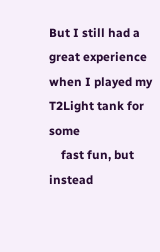But I still had a great experience when I played my T2Light tank for some
    fast fun, but instead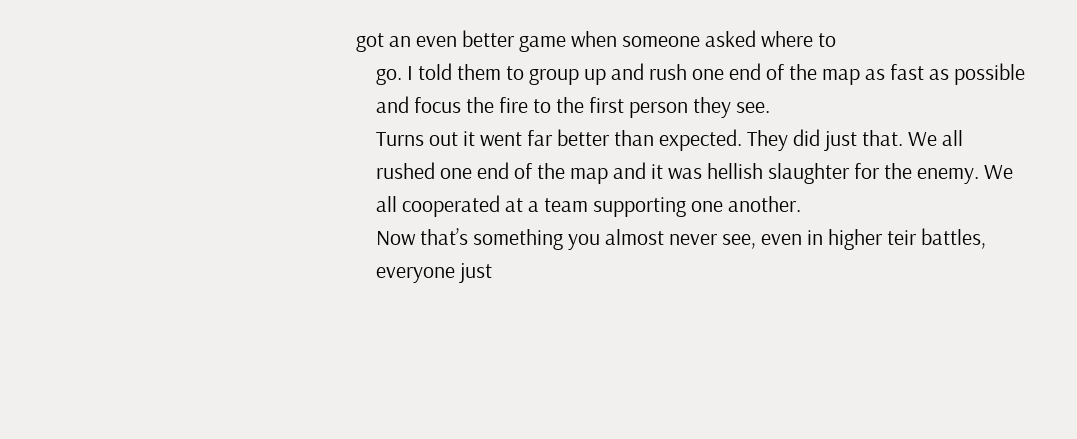got an even better game when someone asked where to
    go. I told them to group up and rush one end of the map as fast as possible
    and focus the fire to the first person they see.
    Turns out it went far better than expected. They did just that. We all
    rushed one end of the map and it was hellish slaughter for the enemy. We
    all cooperated at a team supporting one another.
    Now that’s something you almost never see, even in higher teir battles,
    everyone just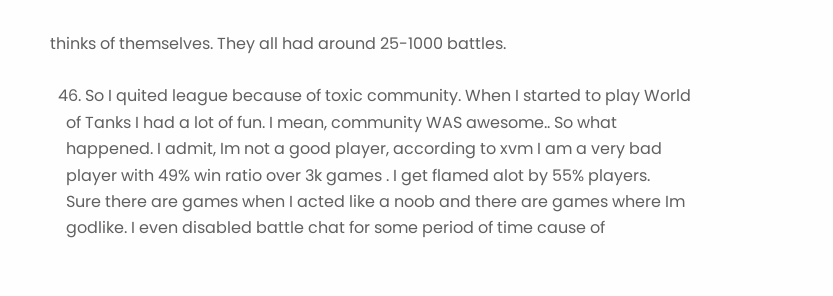thinks of themselves. They all had around 25-1000 battles.

  46. So I quited league because of toxic community. When I started to play World
    of Tanks I had a lot of fun. I mean, community WAS awesome.. So what
    happened. I admit, Im not a good player, according to xvm I am a very bad
    player with 49% win ratio over 3k games . I get flamed alot by 55% players.
    Sure there are games when I acted like a noob and there are games where Im
    godlike. I even disabled battle chat for some period of time cause of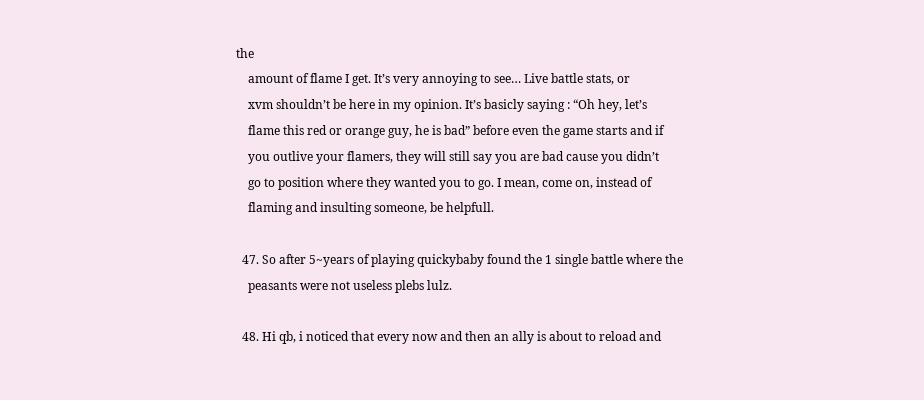the
    amount of flame I get. It’s very annoying to see… Live battle stats, or
    xvm shouldn’t be here in my opinion. It’s basicly saying : “Oh hey, let’s
    flame this red or orange guy, he is bad” before even the game starts and if
    you outlive your flamers, they will still say you are bad cause you didn’t
    go to position where they wanted you to go. I mean, come on, instead of
    flaming and insulting someone, be helpfull.

  47. So after 5~years of playing quickybaby found the 1 single battle where the
    peasants were not useless plebs lulz.

  48. Hi qb, i noticed that every now and then an ally is about to reload and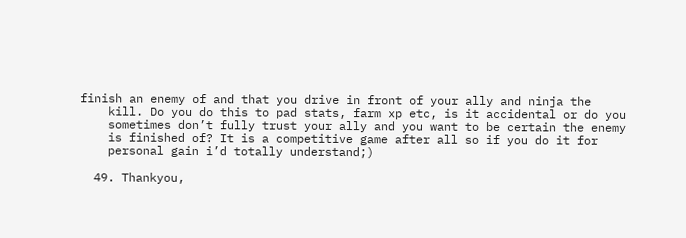finish an enemy of and that you drive in front of your ally and ninja the
    kill. Do you do this to pad stats, farm xp etc, is it accidental or do you
    sometimes don’t fully trust your ally and you want to be certain the enemy
    is finished of? It is a competitive game after all so if you do it for
    personal gain i’d totally understand;)

  49. Thankyou,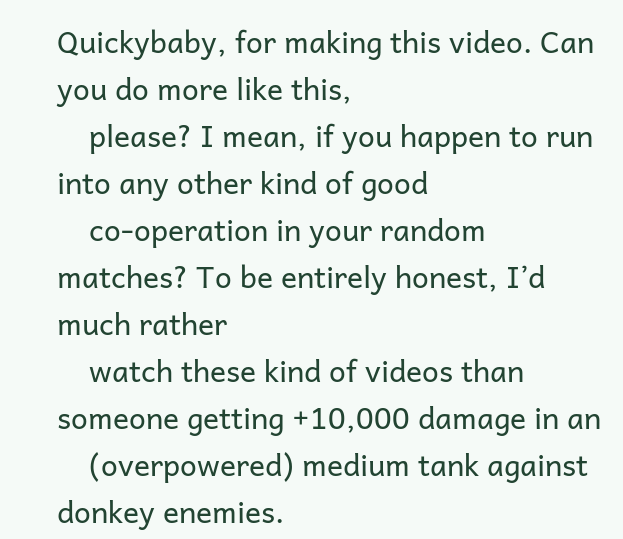Quickybaby, for making this video. Can you do more like this,
    please? I mean, if you happen to run into any other kind of good
    co-operation in your random matches? To be entirely honest, I’d much rather
    watch these kind of videos than someone getting +10,000 damage in an
    (overpowered) medium tank against donkey enemies.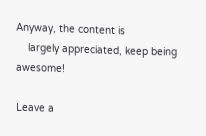Anyway, the content is
    largely appreciated, keep being awesome!

Leave a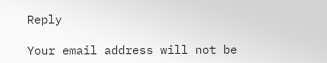Reply

Your email address will not be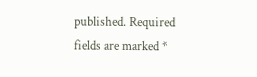published. Required fields are marked *